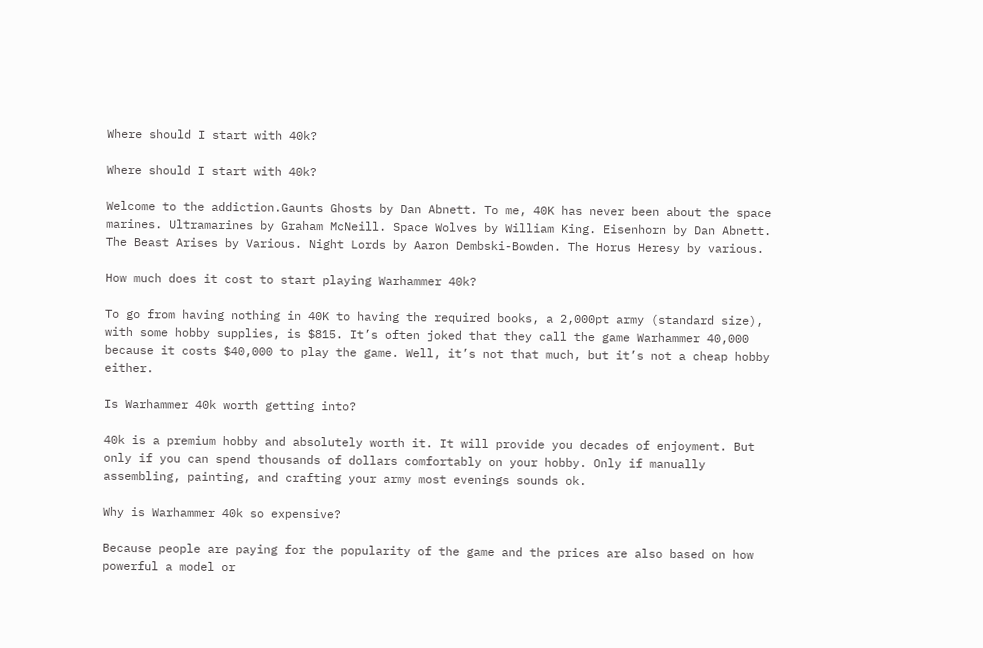Where should I start with 40k?

Where should I start with 40k?

Welcome to the addiction.Gaunts Ghosts by Dan Abnett. To me, 40K has never been about the space marines. Ultramarines by Graham McNeill. Space Wolves by William King. Eisenhorn by Dan Abnett. The Beast Arises by Various. Night Lords by Aaron Dembski-Bowden. The Horus Heresy by various.

How much does it cost to start playing Warhammer 40k?

To go from having nothing in 40K to having the required books, a 2,000pt army (standard size), with some hobby supplies, is $815. It’s often joked that they call the game Warhammer 40,000 because it costs $40,000 to play the game. Well, it’s not that much, but it’s not a cheap hobby either.

Is Warhammer 40k worth getting into?

40k is a premium hobby and absolutely worth it. It will provide you decades of enjoyment. But only if you can spend thousands of dollars comfortably on your hobby. Only if manually assembling, painting, and crafting your army most evenings sounds ok.

Why is Warhammer 40k so expensive?

Because people are paying for the popularity of the game and the prices are also based on how powerful a model or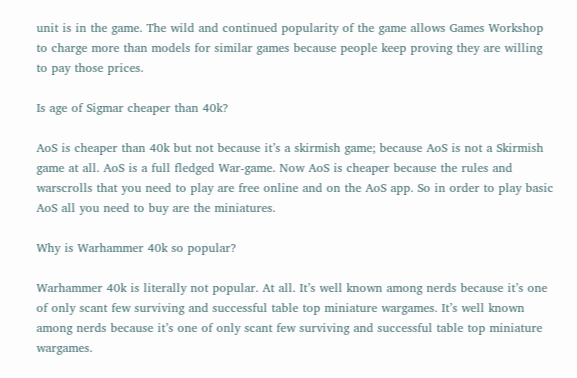unit is in the game. The wild and continued popularity of the game allows Games Workshop to charge more than models for similar games because people keep proving they are willing to pay those prices.

Is age of Sigmar cheaper than 40k?

AoS is cheaper than 40k but not because it’s a skirmish game; because AoS is not a Skirmish game at all. AoS is a full fledged War-game. Now AoS is cheaper because the rules and warscrolls that you need to play are free online and on the AoS app. So in order to play basic AoS all you need to buy are the miniatures.

Why is Warhammer 40k so popular?

Warhammer 40k is literally not popular. At all. It’s well known among nerds because it’s one of only scant few surviving and successful table top miniature wargames. It’s well known among nerds because it’s one of only scant few surviving and successful table top miniature wargames.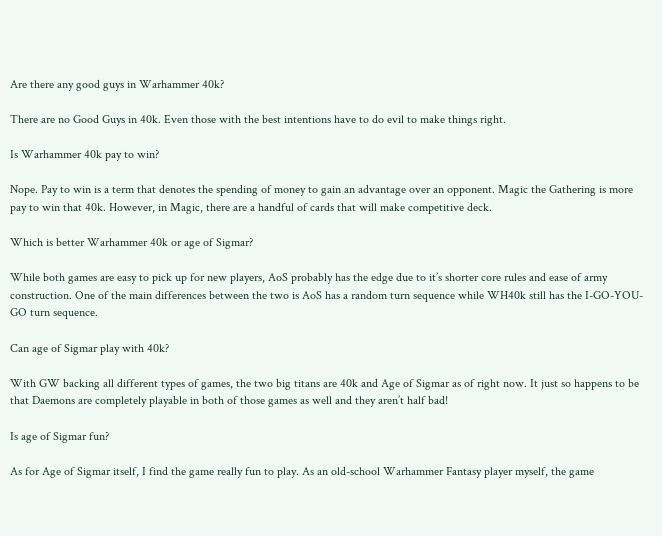Are there any good guys in Warhammer 40k?

There are no Good Guys in 40k. Even those with the best intentions have to do evil to make things right.

Is Warhammer 40k pay to win?

Nope. Pay to win is a term that denotes the spending of money to gain an advantage over an opponent. Magic the Gathering is more pay to win that 40k. However, in Magic, there are a handful of cards that will make competitive deck.

Which is better Warhammer 40k or age of Sigmar?

While both games are easy to pick up for new players, AoS probably has the edge due to it’s shorter core rules and ease of army construction. One of the main differences between the two is AoS has a random turn sequence while WH40k still has the I-GO-YOU-GO turn sequence.

Can age of Sigmar play with 40k?

With GW backing all different types of games, the two big titans are 40k and Age of Sigmar as of right now. It just so happens to be that Daemons are completely playable in both of those games as well and they aren’t half bad!

Is age of Sigmar fun?

As for Age of Sigmar itself, I find the game really fun to play. As an old-school Warhammer Fantasy player myself, the game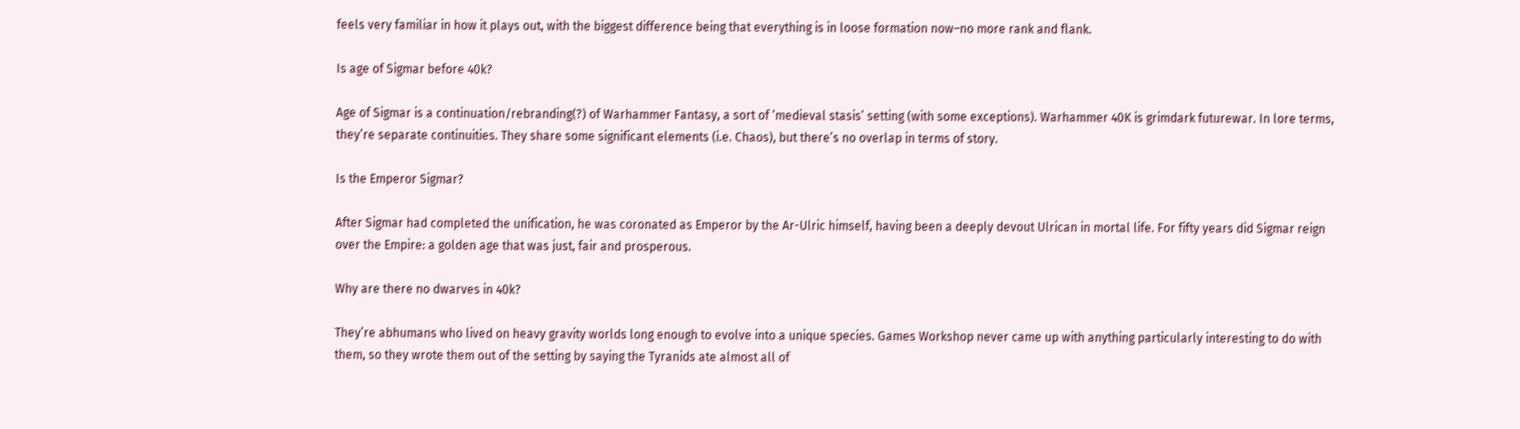feels very familiar in how it plays out, with the biggest difference being that everything is in loose formation now–no more rank and flank.

Is age of Sigmar before 40k?

Age of Sigmar is a continuation/rebranding(?) of Warhammer Fantasy, a sort of ‘medieval stasis’ setting (with some exceptions). Warhammer 40K is grimdark futurewar. In lore terms, they’re separate continuities. They share some significant elements (i.e. Chaos), but there’s no overlap in terms of story.

Is the Emperor Sigmar?

After Sigmar had completed the unification, he was coronated as Emperor by the Ar-Ulric himself, having been a deeply devout Ulrican in mortal life. For fifty years did Sigmar reign over the Empire: a golden age that was just, fair and prosperous.

Why are there no dwarves in 40k?

They’re abhumans who lived on heavy gravity worlds long enough to evolve into a unique species. Games Workshop never came up with anything particularly interesting to do with them, so they wrote them out of the setting by saying the Tyranids ate almost all of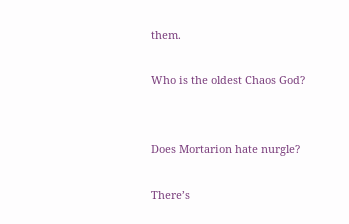them.

Who is the oldest Chaos God?


Does Mortarion hate nurgle?

There’s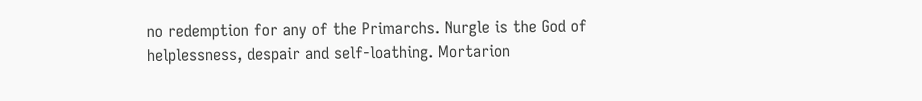no redemption for any of the Primarchs. Nurgle is the God of helplessness, despair and self-loathing. Mortarion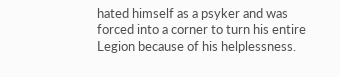hated himself as a psyker and was forced into a corner to turn his entire Legion because of his helplessness.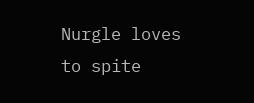Nurgle loves to spite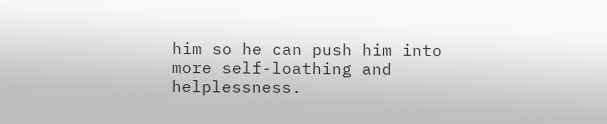him so he can push him into more self-loathing and helplessness.